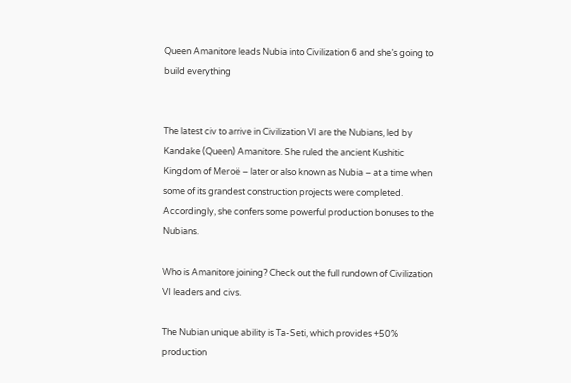Queen Amanitore leads Nubia into Civilization 6 and she’s going to build everything


The latest civ to arrive in Civilization VI are the Nubians, led by Kandake (Queen) Amanitore. She ruled the ancient Kushitic Kingdom of Meroë – later or also known as Nubia – at a time when some of its grandest construction projects were completed. Accordingly, she confers some powerful production bonuses to the Nubians.

Who is Amanitore joining? Check out the full rundown of Civilization VI leaders and civs.

The Nubian unique ability is Ta-Seti, which provides +50% production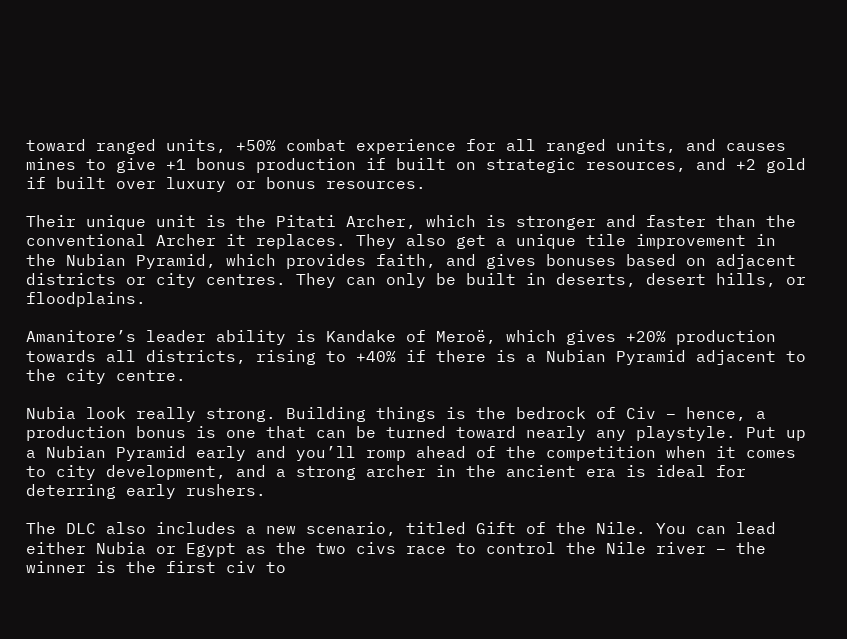toward ranged units, +50% combat experience for all ranged units, and causes mines to give +1 bonus production if built on strategic resources, and +2 gold if built over luxury or bonus resources.

Their unique unit is the Pitati Archer, which is stronger and faster than the conventional Archer it replaces. They also get a unique tile improvement in the Nubian Pyramid, which provides faith, and gives bonuses based on adjacent districts or city centres. They can only be built in deserts, desert hills, or floodplains.

Amanitore’s leader ability is Kandake of Meroë, which gives +20% production towards all districts, rising to +40% if there is a Nubian Pyramid adjacent to the city centre.

Nubia look really strong. Building things is the bedrock of Civ – hence, a production bonus is one that can be turned toward nearly any playstyle. Put up a Nubian Pyramid early and you’ll romp ahead of the competition when it comes to city development, and a strong archer in the ancient era is ideal for deterring early rushers.

The DLC also includes a new scenario, titled Gift of the Nile. You can lead either Nubia or Egypt as the two civs race to control the Nile river – the winner is the first civ to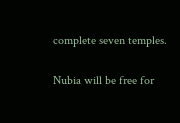complete seven temples.

Nubia will be free for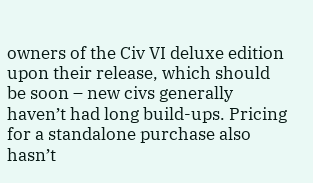owners of the Civ VI deluxe edition upon their release, which should be soon – new civs generally haven’t had long build-ups. Pricing for a standalone purchase also hasn’t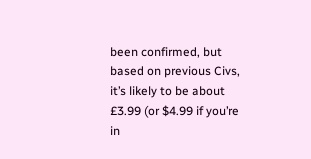been confirmed, but based on previous Civs, it’s likely to be about £3.99 (or $4.99 if you’re in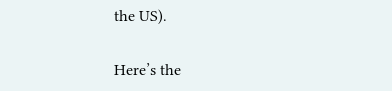the US).

Here’s the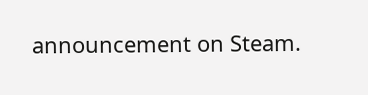announcement on Steam.